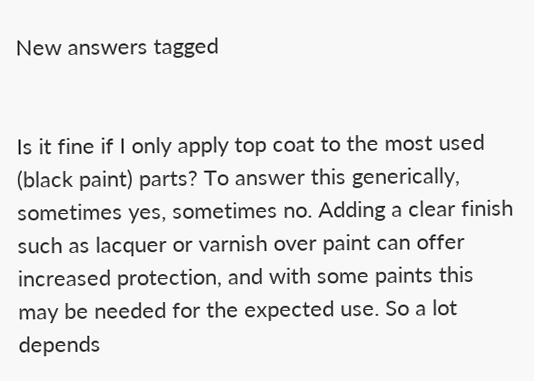New answers tagged


Is it fine if I only apply top coat to the most used (black paint) parts? To answer this generically, sometimes yes, sometimes no. Adding a clear finish such as lacquer or varnish over paint can offer increased protection, and with some paints this may be needed for the expected use. So a lot depends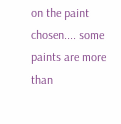on the paint chosen.... some paints are more than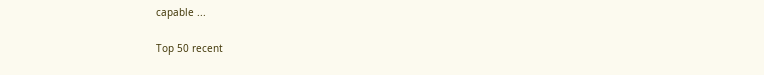capable ...

Top 50 recent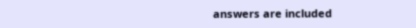answers are included